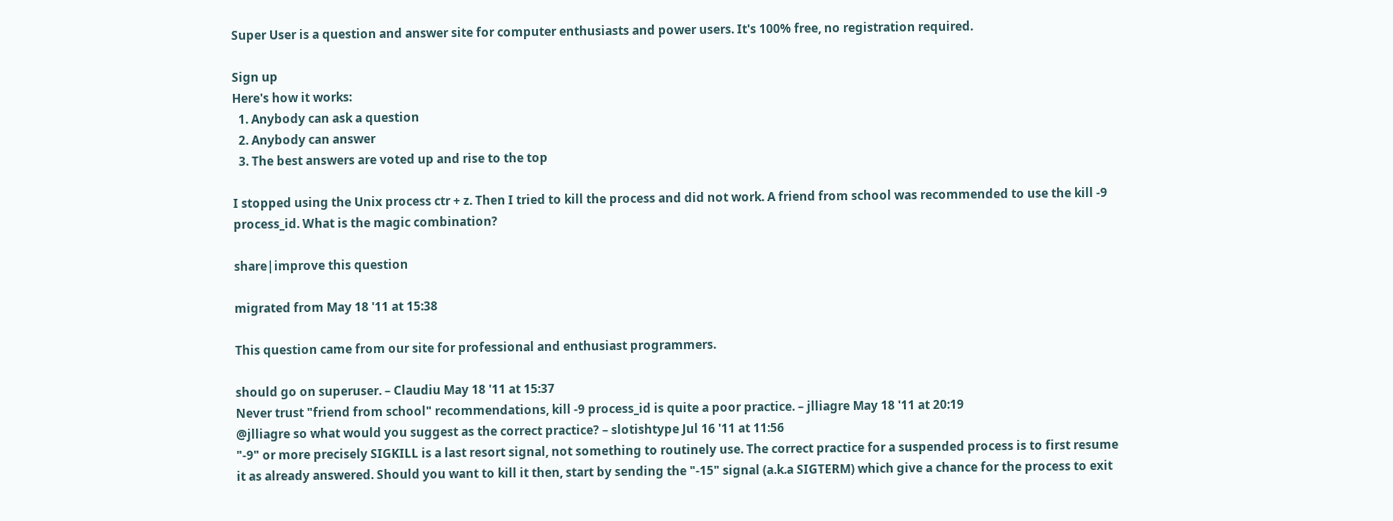Super User is a question and answer site for computer enthusiasts and power users. It's 100% free, no registration required.

Sign up
Here's how it works:
  1. Anybody can ask a question
  2. Anybody can answer
  3. The best answers are voted up and rise to the top

I stopped using the Unix process ctr + z. Then I tried to kill the process and did not work. A friend from school was recommended to use the kill -9 process_id. What is the magic combination?

share|improve this question

migrated from May 18 '11 at 15:38

This question came from our site for professional and enthusiast programmers.

should go on superuser. – Claudiu May 18 '11 at 15:37
Never trust "friend from school" recommendations, kill -9 process_id is quite a poor practice. – jlliagre May 18 '11 at 20:19
@jlliagre so what would you suggest as the correct practice? – slotishtype Jul 16 '11 at 11:56
"-9" or more precisely SIGKILL is a last resort signal, not something to routinely use. The correct practice for a suspended process is to first resume it as already answered. Should you want to kill it then, start by sending the "-15" signal (a.k.a SIGTERM) which give a chance for the process to exit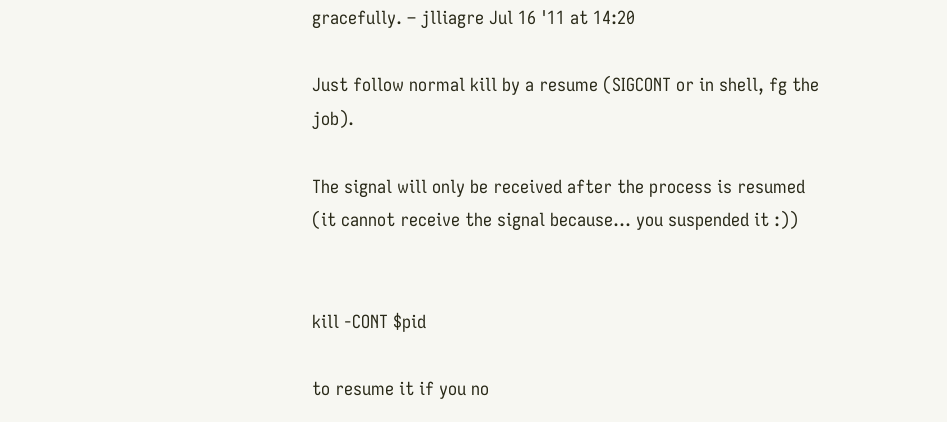gracefully. – jlliagre Jul 16 '11 at 14:20

Just follow normal kill by a resume (SIGCONT or in shell, fg the job).

The signal will only be received after the process is resumed (it cannot receive the signal because... you suspended it :))


kill -CONT $pid

to resume it if you no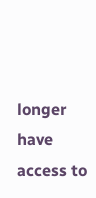longer have access to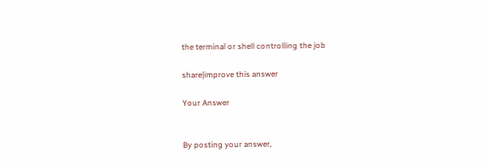the terminal or shell controlling the job

share|improve this answer

Your Answer


By posting your answer,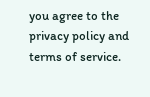you agree to the privacy policy and terms of service.